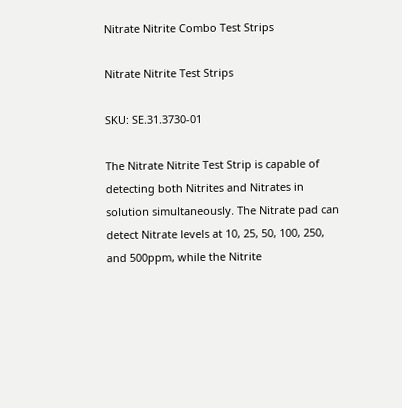Nitrate Nitrite Combo Test Strips

Nitrate Nitrite Test Strips

SKU: SE.31.3730-01

The Nitrate Nitrite Test Strip is capable of detecting both Nitrites and Nitrates in solution simultaneously. The Nitrate pad can detect Nitrate levels at 10, 25, 50, 100, 250, and 500ppm, while the Nitrite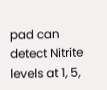pad can detect Nitrite levels at 1, 5,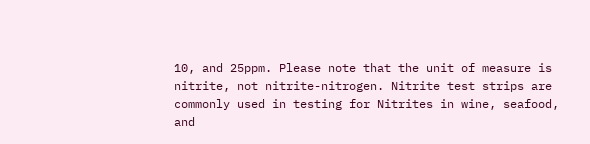10, and 25ppm. Please note that the unit of measure is nitrite, not nitrite-nitrogen. Nitrite test strips are commonly used in testing for Nitrites in wine, seafood, and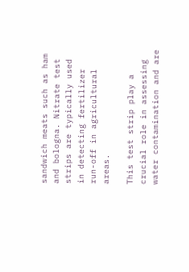sandwich meats such as ham and bologna. Nitrate test strips are typically used in detecting fertilizer run-off in agricultural areas.

This test strip play a crucial role in assessing water contamination and are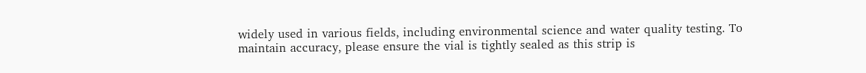widely used in various fields, including environmental science and water quality testing. To maintain accuracy, please ensure the vial is tightly sealed as this strip is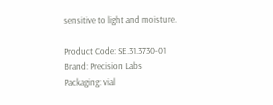sensitive to light and moisture.

Product Code: SE.31.3730-01
Brand: Precision Labs
Packaging: vial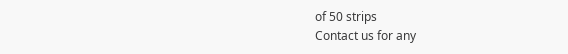of 50 strips
Contact us for any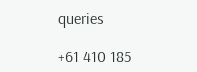queries

+61 410 185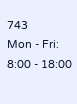743
Mon - Fri: 8:00 - 18:00